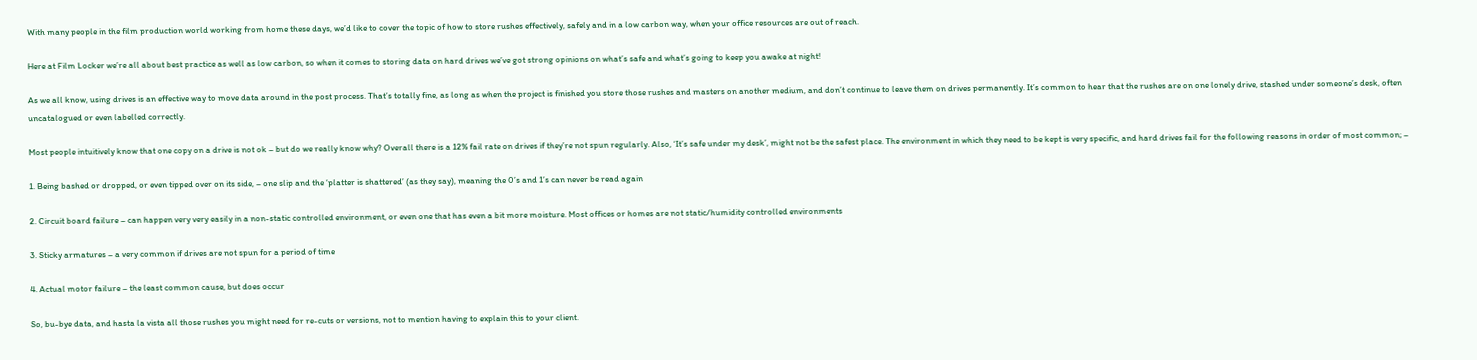With many people in the film production world working from home these days, we’d like to cover the topic of how to store rushes effectively, safely and in a low carbon way, when your office resources are out of reach.

Here at Film Locker we’re all about best practice as well as low carbon, so when it comes to storing data on hard drives we’ve got strong opinions on what’s safe and what’s going to keep you awake at night!

As we all know, using drives is an effective way to move data around in the post process. That’s totally fine, as long as when the project is finished you store those rushes and masters on another medium, and don’t continue to leave them on drives permanently. It’s common to hear that the rushes are on one lonely drive, stashed under someone’s desk, often uncatalogued or even labelled correctly.

Most people intuitively know that one copy on a drive is not ok – but do we really know why? Overall there is a 12% fail rate on drives if they’re not spun regularly. Also, ‘It’s safe under my desk’, might not be the safest place. The environment in which they need to be kept is very specific, and hard drives fail for the following reasons in order of most common; –

1. Being bashed or dropped, or even tipped over on its side, – one slip and the ‘platter is shattered’ (as they say), meaning the 0’s and 1’s can never be read again

2. Circuit board failure – can happen very very easily in a non-static controlled environment, or even one that has even a bit more moisture. Most offices or homes are not static/humidity controlled environments

3. Sticky armatures – a very common if drives are not spun for a period of time

4. Actual motor failure – the least common cause, but does occur

So, bu-bye data, and hasta la vista all those rushes you might need for re-cuts or versions, not to mention having to explain this to your client.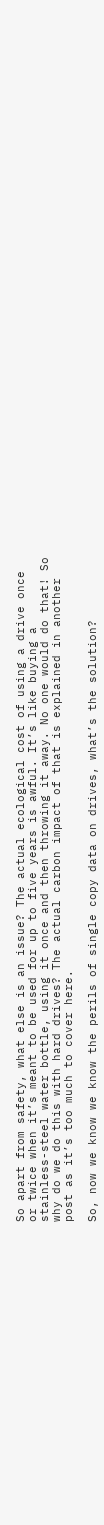So apart from safety, what else is an issue? The actual ecological cost of using a drive once or twice when it’s meant to be used for up to five years is awful. It’s like buying a stainless-steel water bottle, using it once and then throwing it away. No one would do that! So why do we do this with hard drives? The actual carbon impact of that is explained in another post as it’s too much to cover here.

So, now we know we know the perils of single copy data on drives, what’s the solution?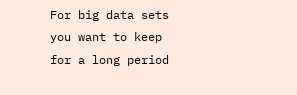For big data sets you want to keep for a long period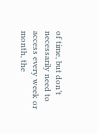of time, but don’t necessarily need to access every week or month, the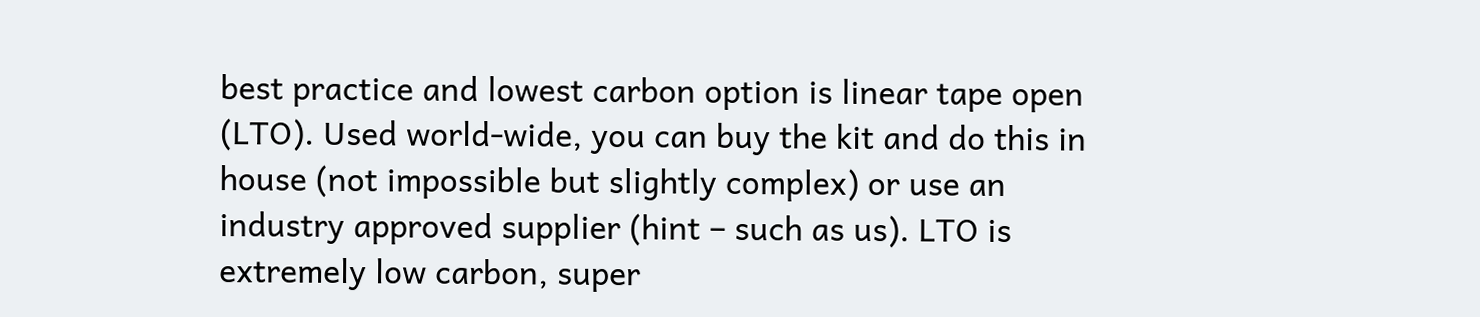best practice and lowest carbon option is linear tape open (LTO). Used world-wide, you can buy the kit and do this in house (not impossible but slightly complex) or use an industry approved supplier (hint – such as us). LTO is extremely low carbon, super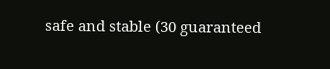safe and stable (30 guaranteed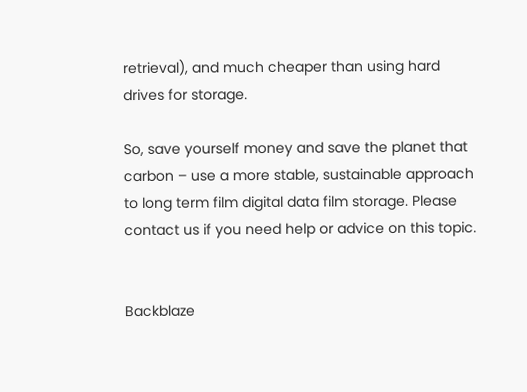retrieval), and much cheaper than using hard drives for storage.

So, save yourself money and save the planet that carbon – use a more stable, sustainable approach to long term film digital data film storage. Please contact us if you need help or advice on this topic.


Backblaze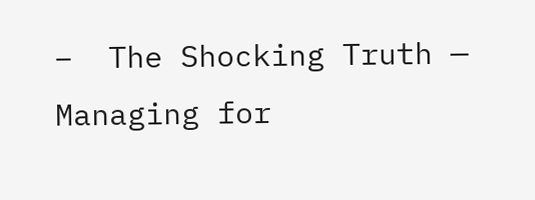–  The Shocking Truth — Managing for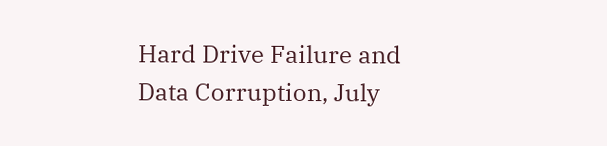Hard Drive Failure and Data Corruption, July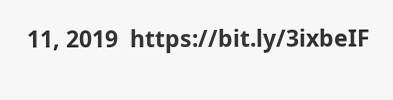11, 2019  https://bit.ly/3ixbeIF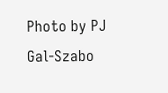Photo by PJ Gal-Szabo